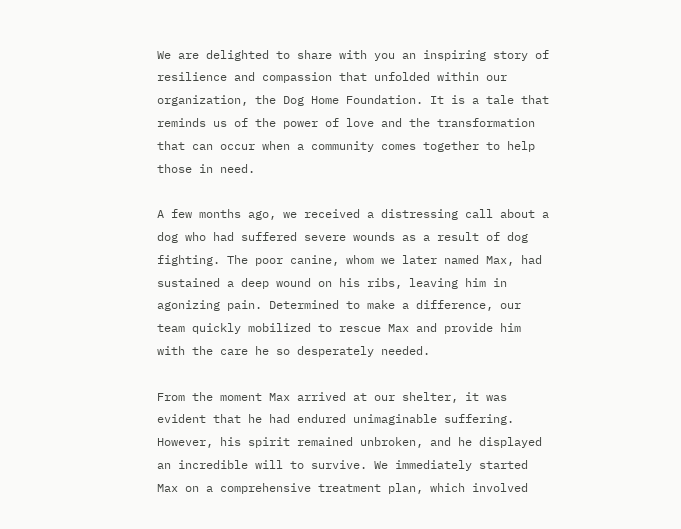We are delighted to share with you an inspiring story of resilience and compassion that unfolded within our organization, the Dog Home Foundation. It is a tale that reminds us of the power of love and the transformation that can occur when a community comes together to help those in need.

A few months ago, we received a distressing call about a dog who had suffered severe wounds as a result of dog fighting. The poor canine, whom we later named Max, had sustained a deep wound on his ribs, leaving him in agonizing pain. Determined to make a difference, our team quickly mobilized to rescue Max and provide him with the care he so desperately needed.

From the moment Max arrived at our shelter, it was evident that he had endured unimaginable suffering. However, his spirit remained unbroken, and he displayed an incredible will to survive. We immediately started Max on a comprehensive treatment plan, which involved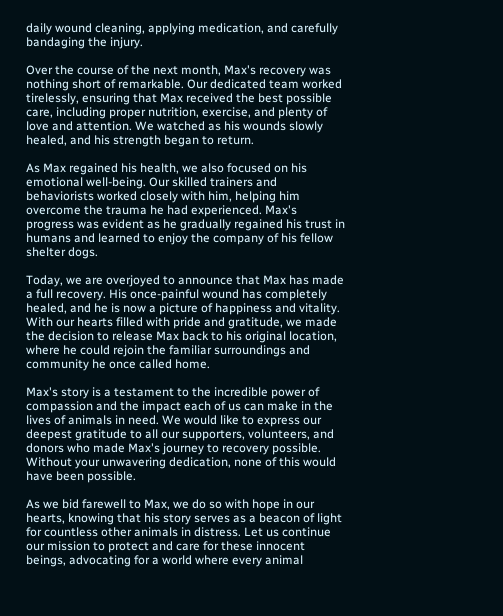daily wound cleaning, applying medication, and carefully bandaging the injury.

Over the course of the next month, Max's recovery was nothing short of remarkable. Our dedicated team worked tirelessly, ensuring that Max received the best possible care, including proper nutrition, exercise, and plenty of love and attention. We watched as his wounds slowly healed, and his strength began to return.

As Max regained his health, we also focused on his emotional well-being. Our skilled trainers and behaviorists worked closely with him, helping him overcome the trauma he had experienced. Max's progress was evident as he gradually regained his trust in humans and learned to enjoy the company of his fellow shelter dogs.

Today, we are overjoyed to announce that Max has made a full recovery. His once-painful wound has completely healed, and he is now a picture of happiness and vitality. With our hearts filled with pride and gratitude, we made the decision to release Max back to his original location, where he could rejoin the familiar surroundings and community he once called home.

Max's story is a testament to the incredible power of compassion and the impact each of us can make in the lives of animals in need. We would like to express our deepest gratitude to all our supporters, volunteers, and donors who made Max's journey to recovery possible. Without your unwavering dedication, none of this would have been possible.

As we bid farewell to Max, we do so with hope in our hearts, knowing that his story serves as a beacon of light for countless other animals in distress. Let us continue our mission to protect and care for these innocent beings, advocating for a world where every animal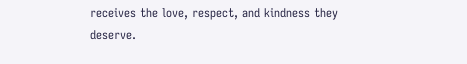receives the love, respect, and kindness they deserve.